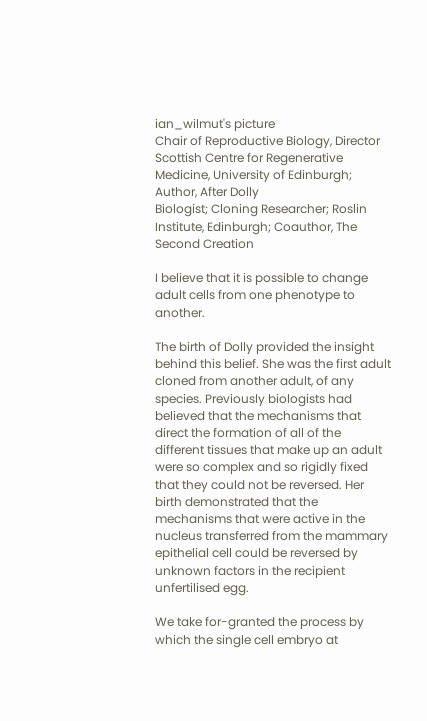ian_wilmut's picture
Chair of Reproductive Biology, Director Scottish Centre for Regenerative Medicine, University of Edinburgh; Author, After Dolly
Biologist; Cloning Researcher; Roslin Institute, Edinburgh; Coauthor, The Second Creation

I believe that it is possible to change adult cells from one phenotype to another.

The birth of Dolly provided the insight behind this belief. She was the first adult cloned from another adult, of any species. Previously biologists had believed that the mechanisms that direct the formation of all of the different tissues that make up an adult were so complex and so rigidly fixed that they could not be reversed. Her birth demonstrated that the mechanisms that were active in the nucleus transferred from the mammary epithelial cell could be reversed by unknown factors in the recipient unfertilised egg.

We take for-granted the process by which the single cell embryo at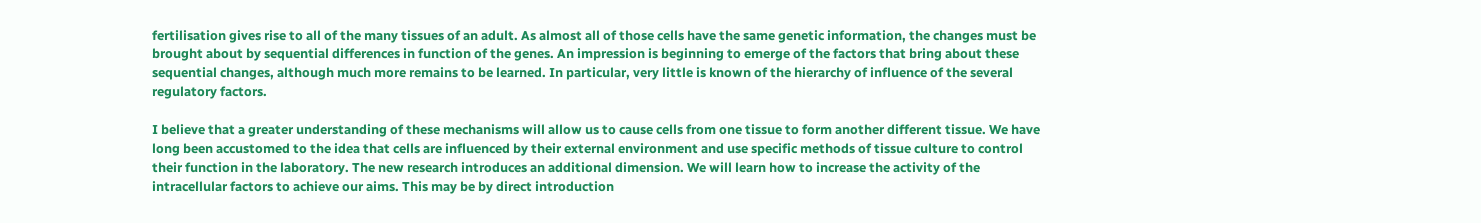fertilisation gives rise to all of the many tissues of an adult. As almost all of those cells have the same genetic information, the changes must be brought about by sequential differences in function of the genes. An impression is beginning to emerge of the factors that bring about these sequential changes, although much more remains to be learned. In particular, very little is known of the hierarchy of influence of the several regulatory factors.

I believe that a greater understanding of these mechanisms will allow us to cause cells from one tissue to form another different tissue. We have long been accustomed to the idea that cells are influenced by their external environment and use specific methods of tissue culture to control their function in the laboratory. The new research introduces an additional dimension. We will learn how to increase the activity of the intracellular factors to achieve our aims. This may be by direct introduction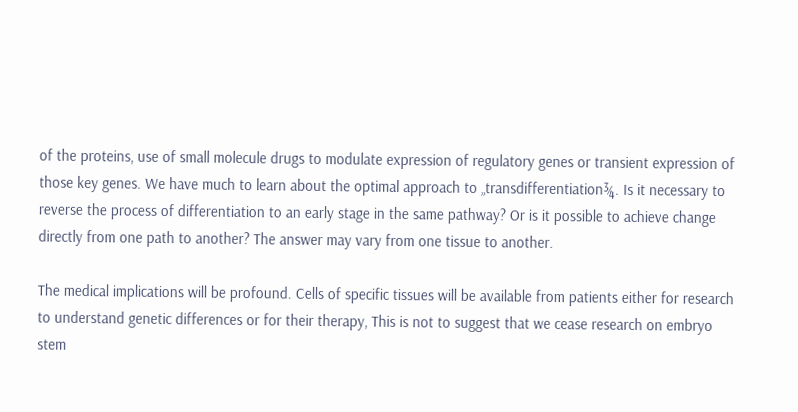of the proteins, use of small molecule drugs to modulate expression of regulatory genes or transient expression of those key genes. We have much to learn about the optimal approach to „transdifferentiation¾. Is it necessary to reverse the process of differentiation to an early stage in the same pathway? Or is it possible to achieve change directly from one path to another? The answer may vary from one tissue to another.

The medical implications will be profound. Cells of specific tissues will be available from patients either for research to understand genetic differences or for their therapy, This is not to suggest that we cease research on embryo stem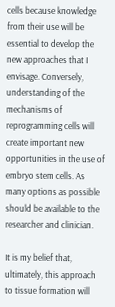cells because knowledge from their use will be essential to develop the new approaches that I envisage. Conversely, understanding of the mechanisms of reprogramming cells will create important new opportunities in the use of embryo stem cells. As many options as possible should be available to the researcher and clinician.

It is my belief that, ultimately, this approach to tissue formation will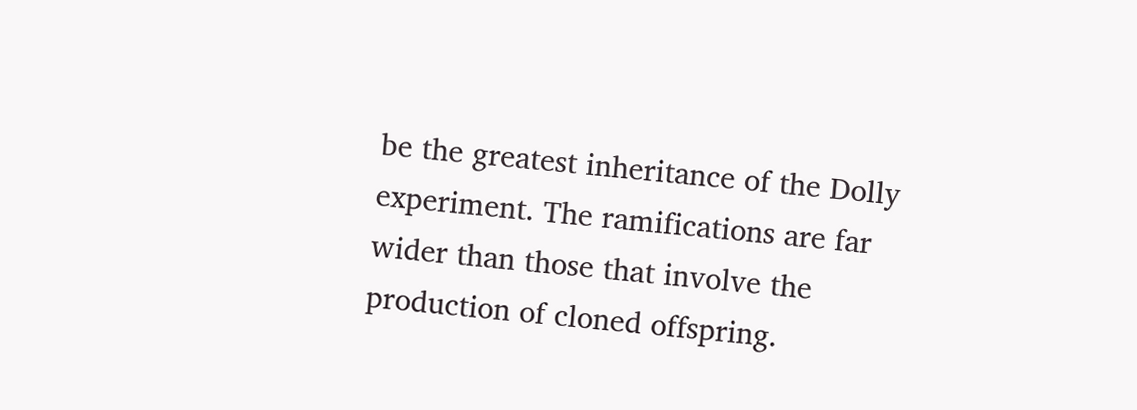be the greatest inheritance of the Dolly experiment. The ramifications are far wider than those that involve the production of cloned offspring.